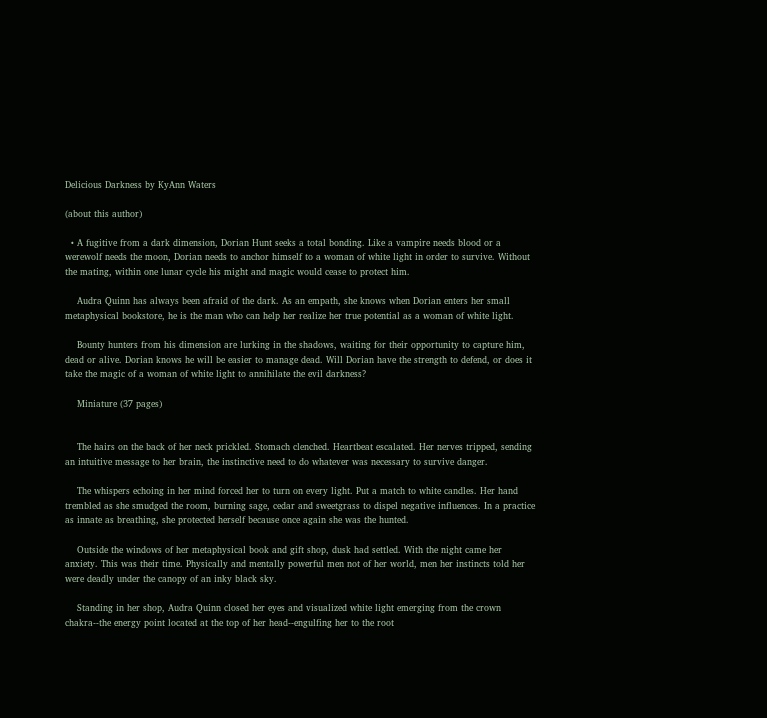Delicious Darkness by KyAnn Waters

(about this author)

  • A fugitive from a dark dimension, Dorian Hunt seeks a total bonding. Like a vampire needs blood or a werewolf needs the moon, Dorian needs to anchor himself to a woman of white light in order to survive. Without the mating, within one lunar cycle his might and magic would cease to protect him.

    Audra Quinn has always been afraid of the dark. As an empath, she knows when Dorian enters her small metaphysical bookstore, he is the man who can help her realize her true potential as a woman of white light.

    Bounty hunters from his dimension are lurking in the shadows, waiting for their opportunity to capture him, dead or alive. Dorian knows he will be easier to manage dead. Will Dorian have the strength to defend, or does it take the magic of a woman of white light to annihilate the evil darkness?

    Miniature (37 pages)


    The hairs on the back of her neck prickled. Stomach clenched. Heartbeat escalated. Her nerves tripped, sending an intuitive message to her brain, the instinctive need to do whatever was necessary to survive danger.

    The whispers echoing in her mind forced her to turn on every light. Put a match to white candles. Her hand trembled as she smudged the room, burning sage, cedar and sweetgrass to dispel negative influences. In a practice as innate as breathing, she protected herself because once again she was the hunted.

    Outside the windows of her metaphysical book and gift shop, dusk had settled. With the night came her anxiety. This was their time. Physically and mentally powerful men not of her world, men her instincts told her were deadly under the canopy of an inky black sky.

    Standing in her shop, Audra Quinn closed her eyes and visualized white light emerging from the crown chakra--the energy point located at the top of her head--engulfing her to the root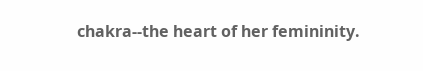chakra--the heart of her femininity.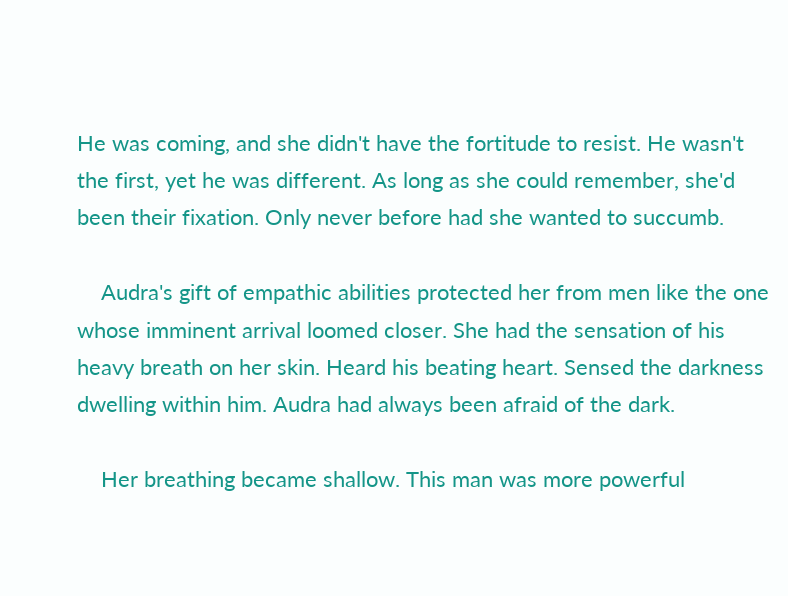He was coming, and she didn't have the fortitude to resist. He wasn't the first, yet he was different. As long as she could remember, she'd been their fixation. Only never before had she wanted to succumb.

    Audra's gift of empathic abilities protected her from men like the one whose imminent arrival loomed closer. She had the sensation of his heavy breath on her skin. Heard his beating heart. Sensed the darkness dwelling within him. Audra had always been afraid of the dark.

    Her breathing became shallow. This man was more powerful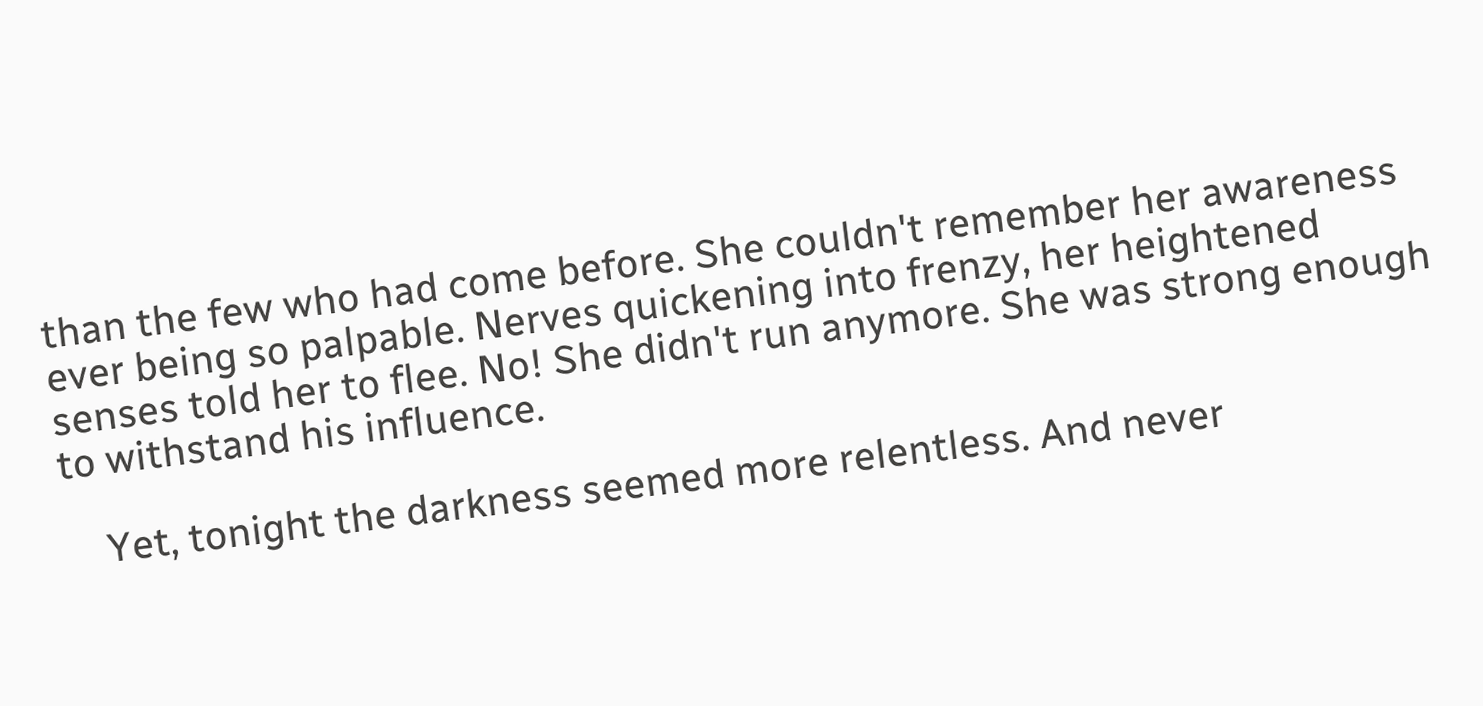than the few who had come before. She couldn't remember her awareness ever being so palpable. Nerves quickening into frenzy, her heightened senses told her to flee. No! She didn't run anymore. She was strong enough to withstand his influence.

    Yet, tonight the darkness seemed more relentless. And never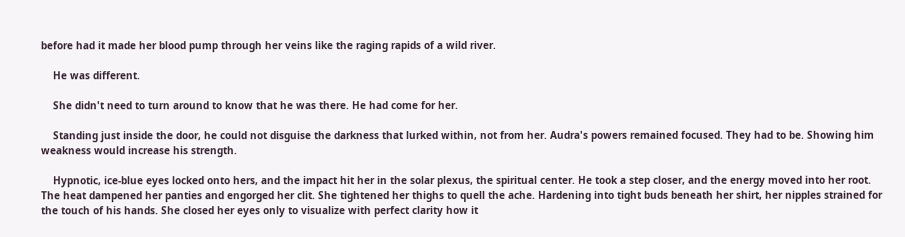before had it made her blood pump through her veins like the raging rapids of a wild river.

    He was different.

    She didn't need to turn around to know that he was there. He had come for her.

    Standing just inside the door, he could not disguise the darkness that lurked within, not from her. Audra's powers remained focused. They had to be. Showing him weakness would increase his strength.

    Hypnotic, ice-blue eyes locked onto hers, and the impact hit her in the solar plexus, the spiritual center. He took a step closer, and the energy moved into her root. The heat dampened her panties and engorged her clit. She tightened her thighs to quell the ache. Hardening into tight buds beneath her shirt, her nipples strained for the touch of his hands. She closed her eyes only to visualize with perfect clarity how it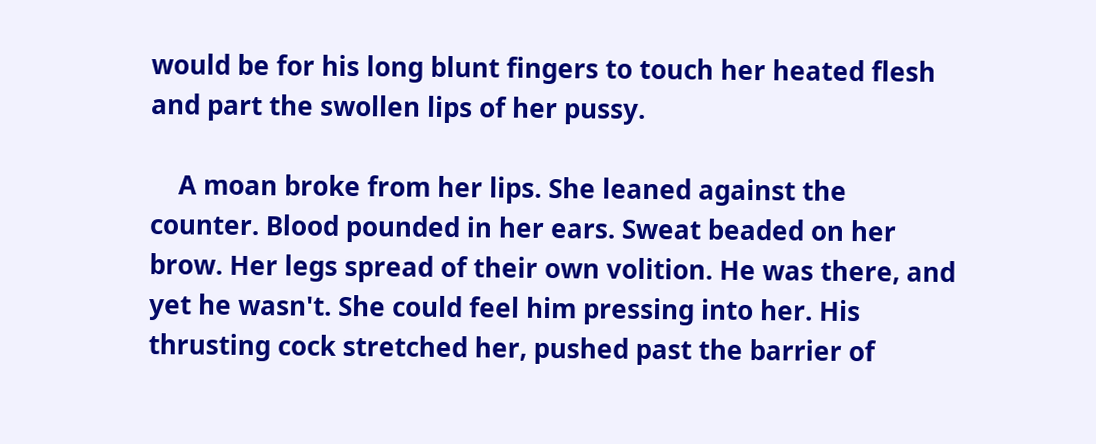would be for his long blunt fingers to touch her heated flesh and part the swollen lips of her pussy.

    A moan broke from her lips. She leaned against the counter. Blood pounded in her ears. Sweat beaded on her brow. Her legs spread of their own volition. He was there, and yet he wasn't. She could feel him pressing into her. His thrusting cock stretched her, pushed past the barrier of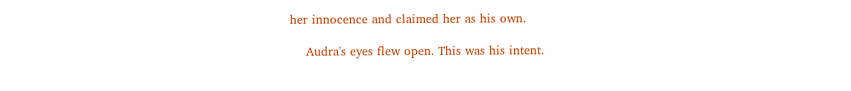her innocence and claimed her as his own.

    Audra's eyes flew open. This was his intent.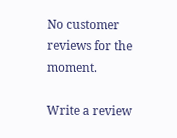No customer reviews for the moment.

Write a review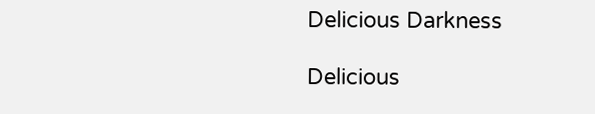Delicious Darkness

Delicious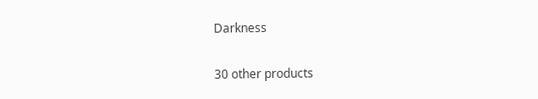Darkness

30 other products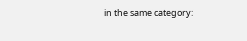in the same category: